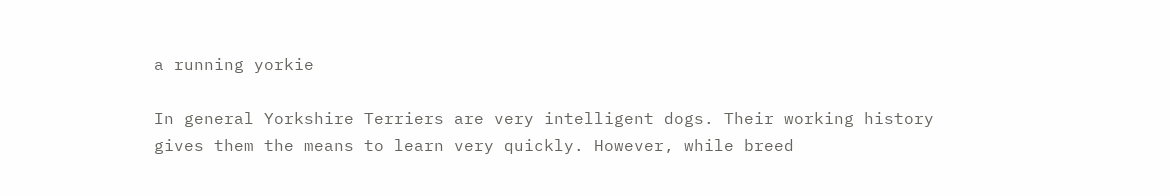a running yorkie

In general Yorkshire Terriers are very intelligent dogs. Their working history gives them the means to learn very quickly. However, while breed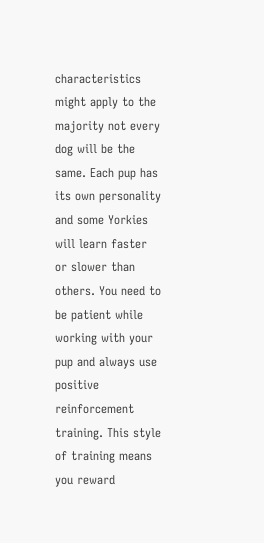characteristics might apply to the majority not every dog will be the same. Each pup has its own personality and some Yorkies will learn faster or slower than others. You need to be patient while working with your pup and always use positive reinforcement training. This style of training means you reward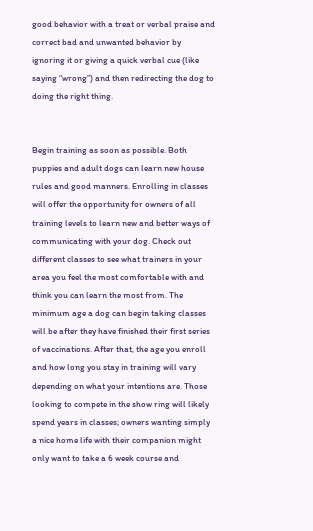good behavior with a treat or verbal praise and correct bad and unwanted behavior by ignoring it or giving a quick verbal cue (like saying “wrong”) and then redirecting the dog to doing the right thing.


Begin training as soon as possible. Both puppies and adult dogs can learn new house rules and good manners. Enrolling in classes will offer the opportunity for owners of all training levels to learn new and better ways of communicating with your dog. Check out different classes to see what trainers in your area you feel the most comfortable with and think you can learn the most from. The minimum age a dog can begin taking classes will be after they have finished their first series of vaccinations. After that, the age you enroll and how long you stay in training will vary depending on what your intentions are. Those looking to compete in the show ring will likely spend years in classes; owners wanting simply a nice home life with their companion might only want to take a 6 week course and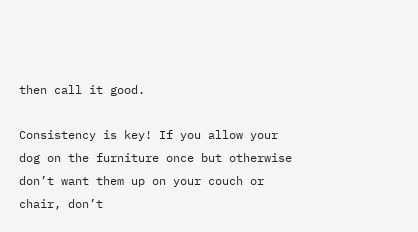then call it good.

Consistency is key! If you allow your dog on the furniture once but otherwise don’t want them up on your couch or chair, don’t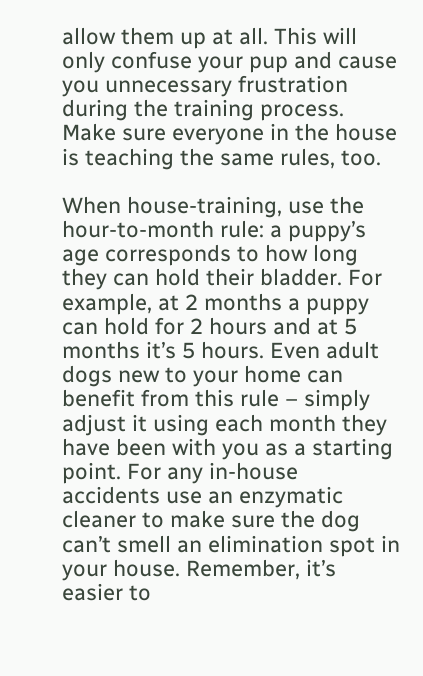allow them up at all. This will only confuse your pup and cause you unnecessary frustration during the training process. Make sure everyone in the house is teaching the same rules, too.

When house-training, use the hour-to-month rule: a puppy’s age corresponds to how long they can hold their bladder. For example, at 2 months a puppy can hold for 2 hours and at 5 months it’s 5 hours. Even adult dogs new to your home can benefit from this rule – simply adjust it using each month they have been with you as a starting point. For any in-house accidents use an enzymatic cleaner to make sure the dog can’t smell an elimination spot in your house. Remember, it’s easier to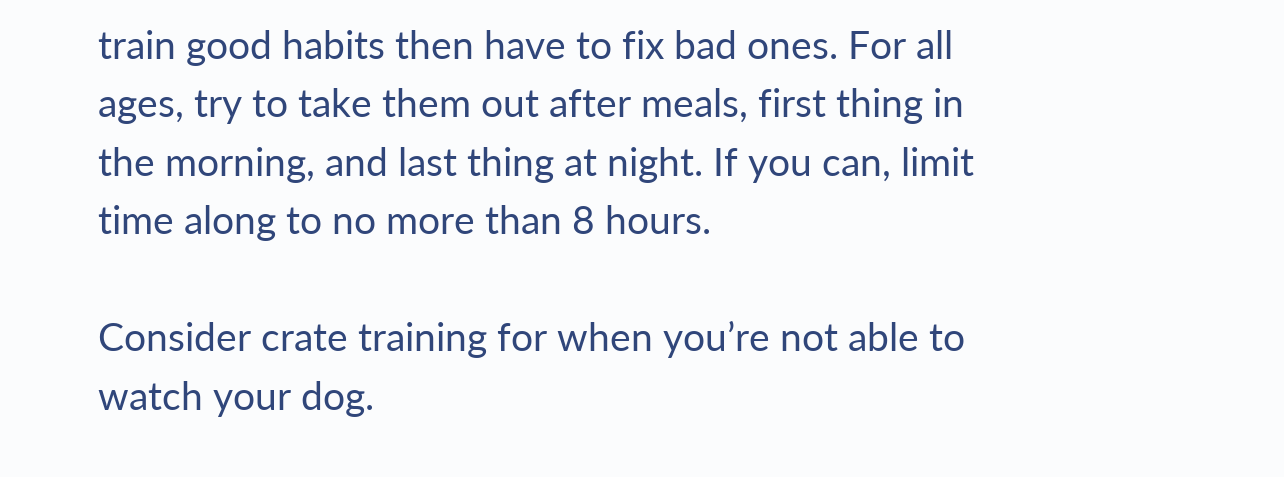train good habits then have to fix bad ones. For all ages, try to take them out after meals, first thing in the morning, and last thing at night. If you can, limit time along to no more than 8 hours.

Consider crate training for when you’re not able to watch your dog.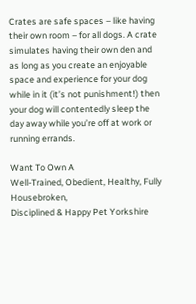Crates are safe spaces – like having their own room – for all dogs. A crate simulates having their own den and as long as you create an enjoyable space and experience for your dog while in it (it’s not punishment!) then your dog will contentedly sleep the day away while you’re off at work or running errands.

Want To Own A
Well-Trained, Obedient, Healthy, Fully Housebroken,
Disciplined & Happy Pet Yorkshire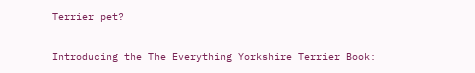Terrier pet?

Introducing the The Everything Yorkshire Terrier Book: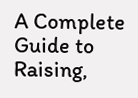A Complete Guide to Raising,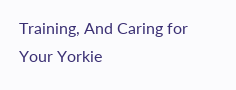Training, And Caring for Your Yorkie